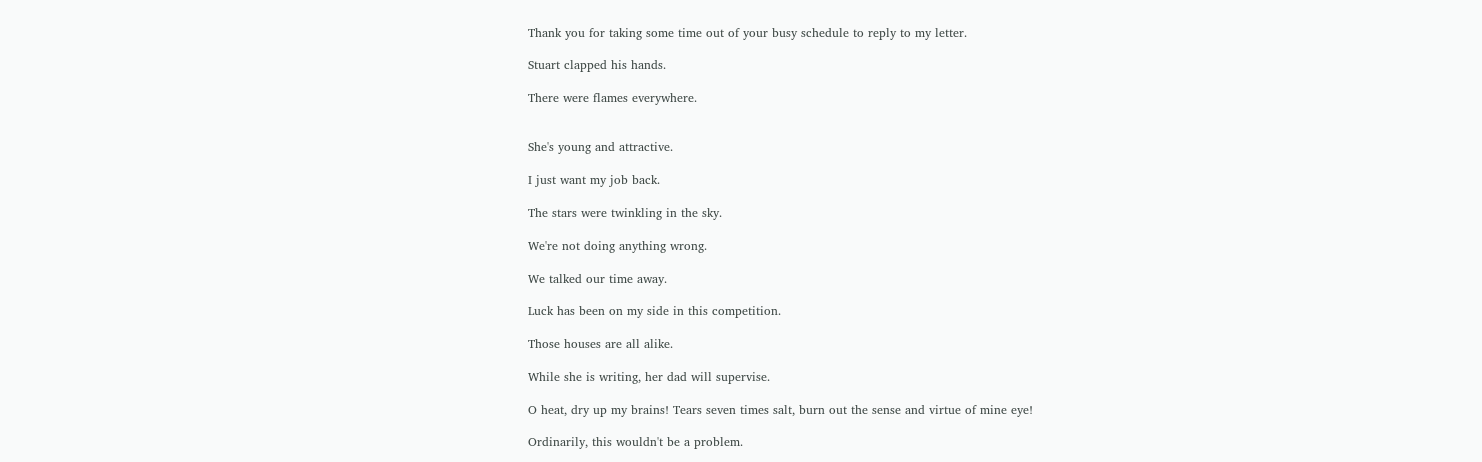Thank you for taking some time out of your busy schedule to reply to my letter.

Stuart clapped his hands.

There were flames everywhere.


She's young and attractive.

I just want my job back.

The stars were twinkling in the sky.

We're not doing anything wrong.

We talked our time away.

Luck has been on my side in this competition.

Those houses are all alike.

While she is writing, her dad will supervise.

O heat, dry up my brains! Tears seven times salt, burn out the sense and virtue of mine eye!

Ordinarily, this wouldn't be a problem.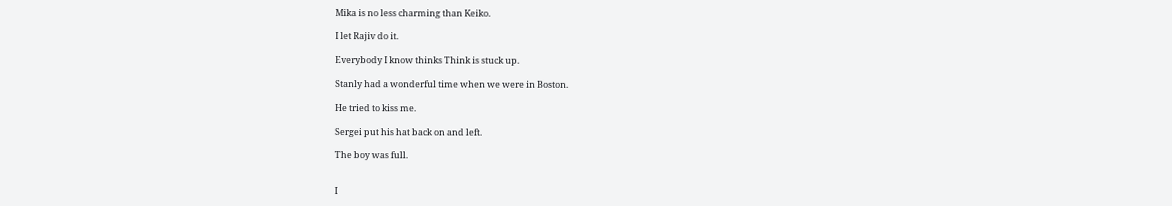Mika is no less charming than Keiko.

I let Rajiv do it.

Everybody I know thinks Think is stuck up.

Stanly had a wonderful time when we were in Boston.

He tried to kiss me.

Sergei put his hat back on and left.

The boy was full.


I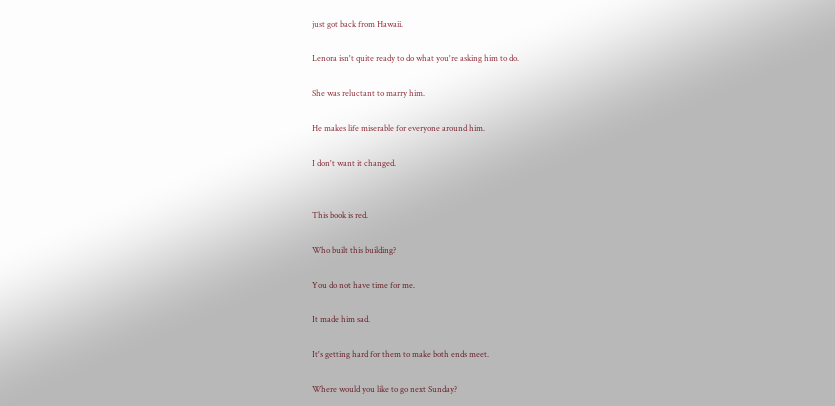just got back from Hawaii.

Lenora isn't quite ready to do what you're asking him to do.

She was reluctant to marry him.

He makes life miserable for everyone around him.

I don't want it changed.


This book is red.

Who built this building?

You do not have time for me.

It made him sad.

It's getting hard for them to make both ends meet.

Where would you like to go next Sunday?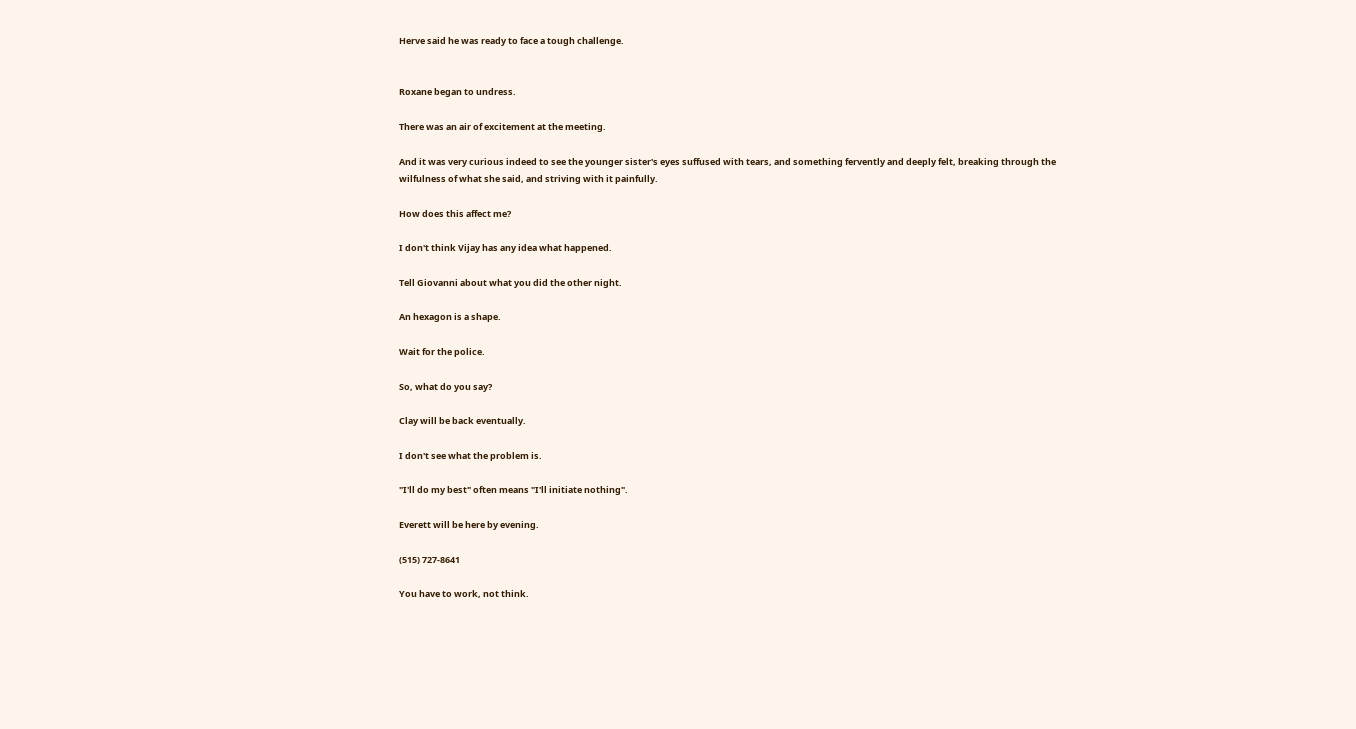Herve said he was ready to face a tough challenge.


Roxane began to undress.

There was an air of excitement at the meeting.

And it was very curious indeed to see the younger sister's eyes suffused with tears, and something fervently and deeply felt, breaking through the wilfulness of what she said, and striving with it painfully.

How does this affect me?

I don't think Vijay has any idea what happened.

Tell Giovanni about what you did the other night.

An hexagon is a shape.

Wait for the police.

So, what do you say?

Clay will be back eventually.

I don't see what the problem is.

"I'll do my best" often means "I'll initiate nothing".

Everett will be here by evening.

(515) 727-8641

You have to work, not think.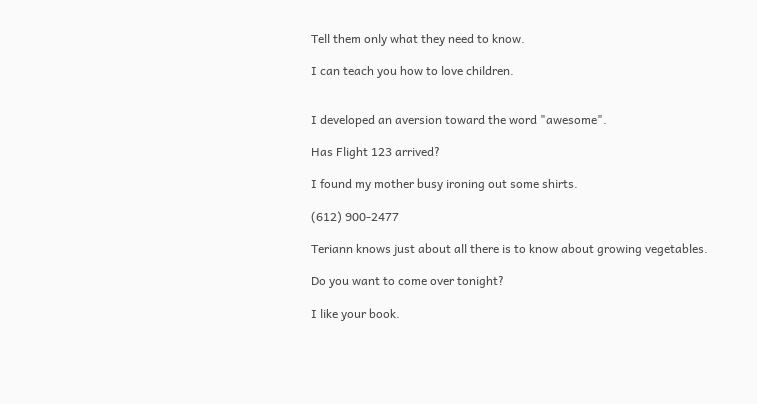Tell them only what they need to know.

I can teach you how to love children.


I developed an aversion toward the word "awesome".

Has Flight 123 arrived?

I found my mother busy ironing out some shirts.

(612) 900-2477

Teriann knows just about all there is to know about growing vegetables.

Do you want to come over tonight?

I like your book.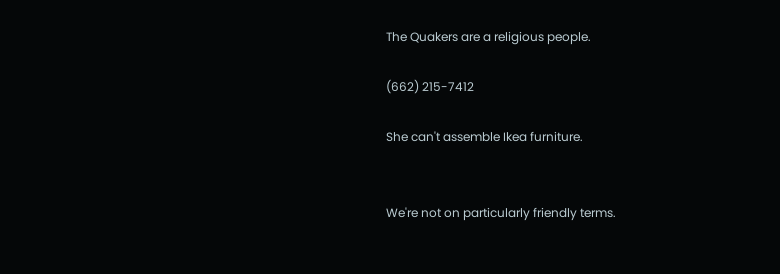The Quakers are a religious people.

(662) 215-7412

She can't assemble Ikea furniture.


We're not on particularly friendly terms.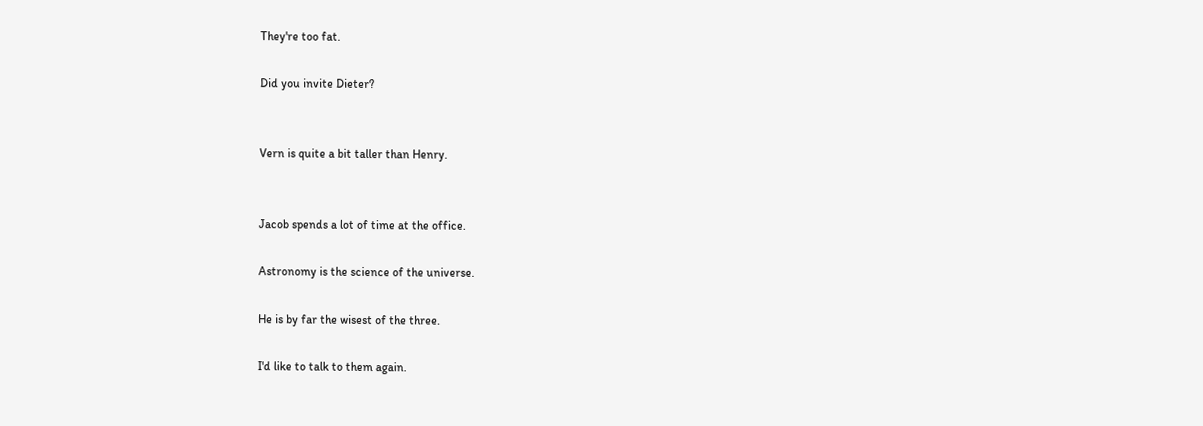They're too fat.

Did you invite Dieter?


Vern is quite a bit taller than Henry.


Jacob spends a lot of time at the office.

Astronomy is the science of the universe.

He is by far the wisest of the three.

I'd like to talk to them again.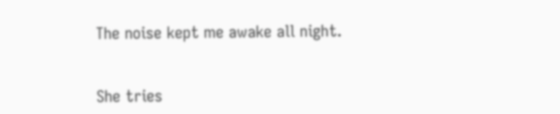The noise kept me awake all night.


She tries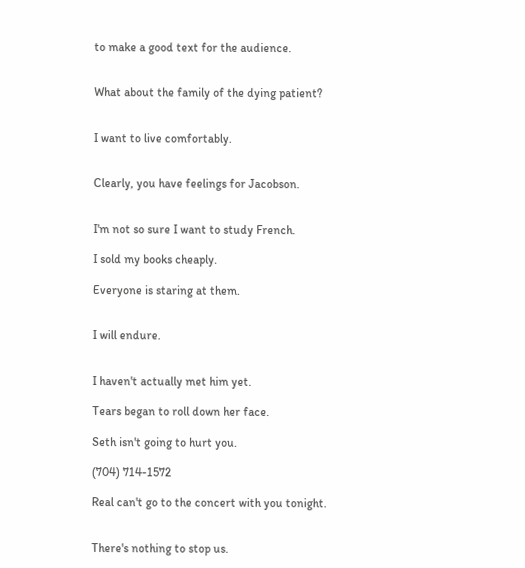to make a good text for the audience.


What about the family of the dying patient?


I want to live comfortably.


Clearly, you have feelings for Jacobson.


I'm not so sure I want to study French.

I sold my books cheaply.

Everyone is staring at them.


I will endure.


I haven't actually met him yet.

Tears began to roll down her face.

Seth isn't going to hurt you.

(704) 714-1572

Real can't go to the concert with you tonight.


There's nothing to stop us.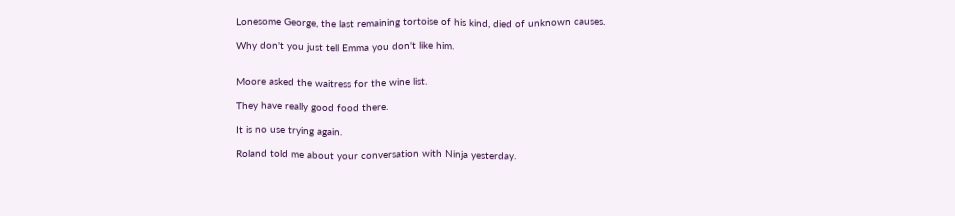Lonesome George, the last remaining tortoise of his kind, died of unknown causes.

Why don't you just tell Emma you don't like him.


Moore asked the waitress for the wine list.

They have really good food there.

It is no use trying again.

Roland told me about your conversation with Ninja yesterday.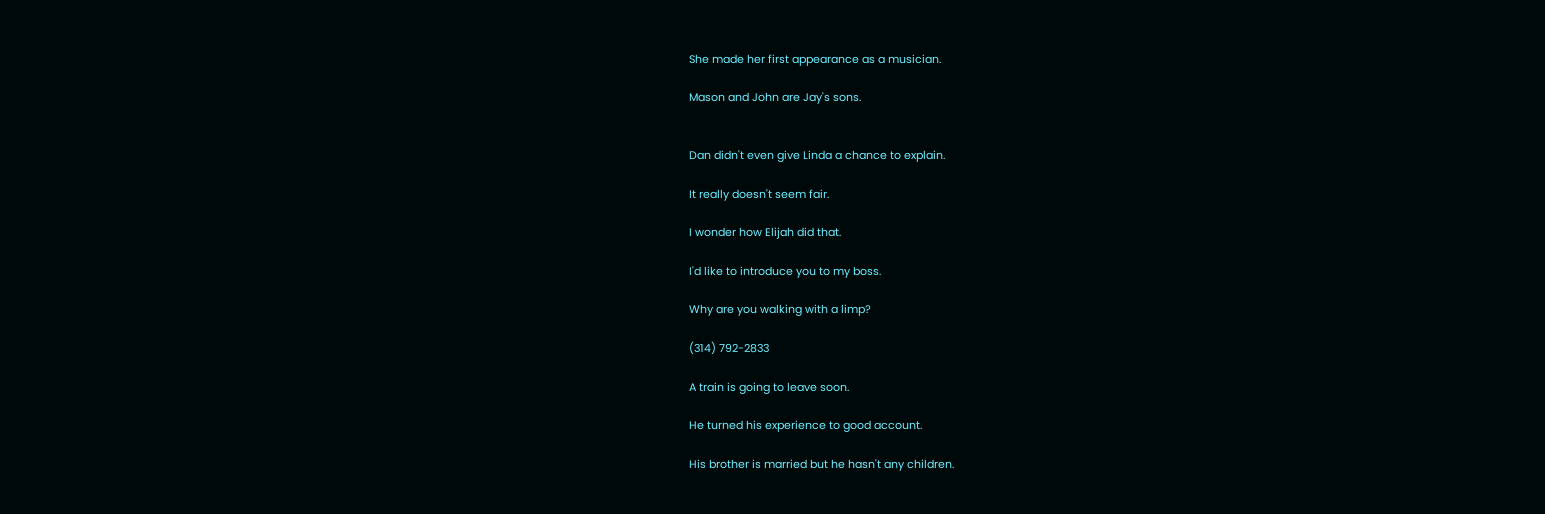She made her first appearance as a musician.

Mason and John are Jay's sons.


Dan didn't even give Linda a chance to explain.

It really doesn't seem fair.

I wonder how Elijah did that.

I'd like to introduce you to my boss.

Why are you walking with a limp?

(314) 792-2833

A train is going to leave soon.

He turned his experience to good account.

His brother is married but he hasn't any children.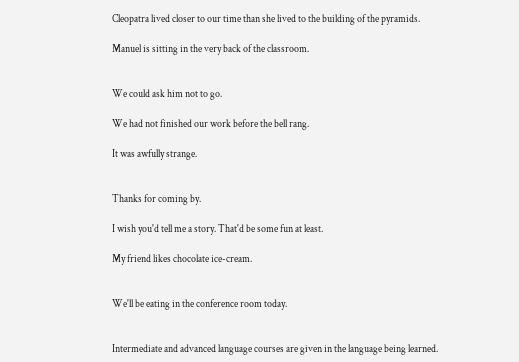Cleopatra lived closer to our time than she lived to the building of the pyramids.

Manuel is sitting in the very back of the classroom.


We could ask him not to go.

We had not finished our work before the bell rang.

It was awfully strange.


Thanks for coming by.

I wish you'd tell me a story. That'd be some fun at least.

My friend likes chocolate ice-cream.


We'll be eating in the conference room today.


Intermediate and advanced language courses are given in the language being learned.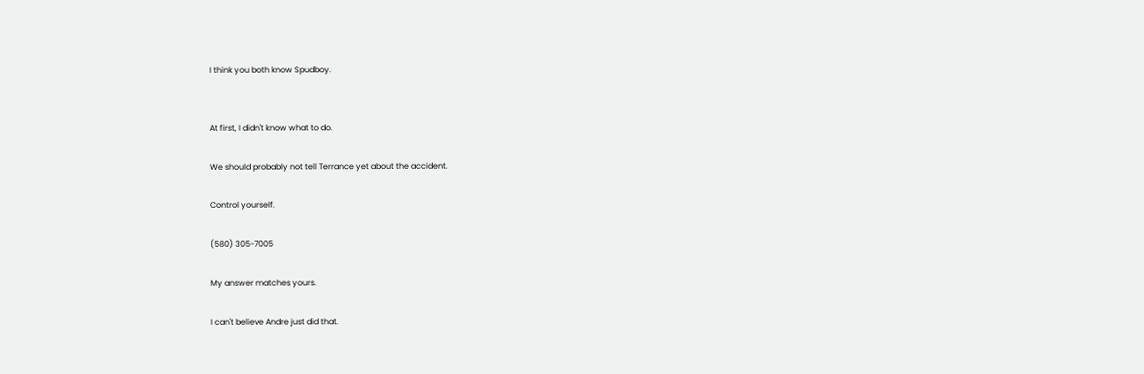I think you both know Spudboy.


At first, I didn't know what to do.

We should probably not tell Terrance yet about the accident.

Control yourself.

(580) 305-7005

My answer matches yours.

I can't believe Andre just did that.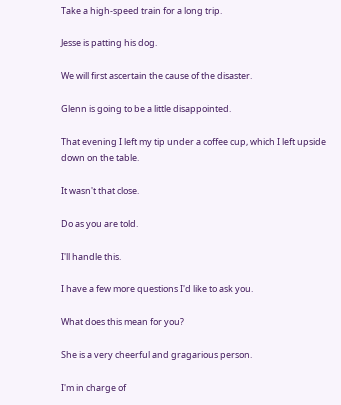Take a high-speed train for a long trip.

Jesse is patting his dog.

We will first ascertain the cause of the disaster.

Glenn is going to be a little disappointed.

That evening I left my tip under a coffee cup, which I left upside down on the table.

It wasn't that close.

Do as you are told.

I'll handle this.

I have a few more questions I'd like to ask you.

What does this mean for you?

She is a very cheerful and gragarious person.

I'm in charge of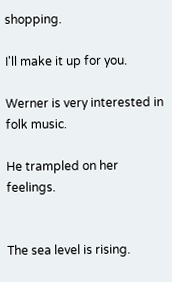shopping.

I'll make it up for you.

Werner is very interested in folk music.

He trampled on her feelings.


The sea level is rising.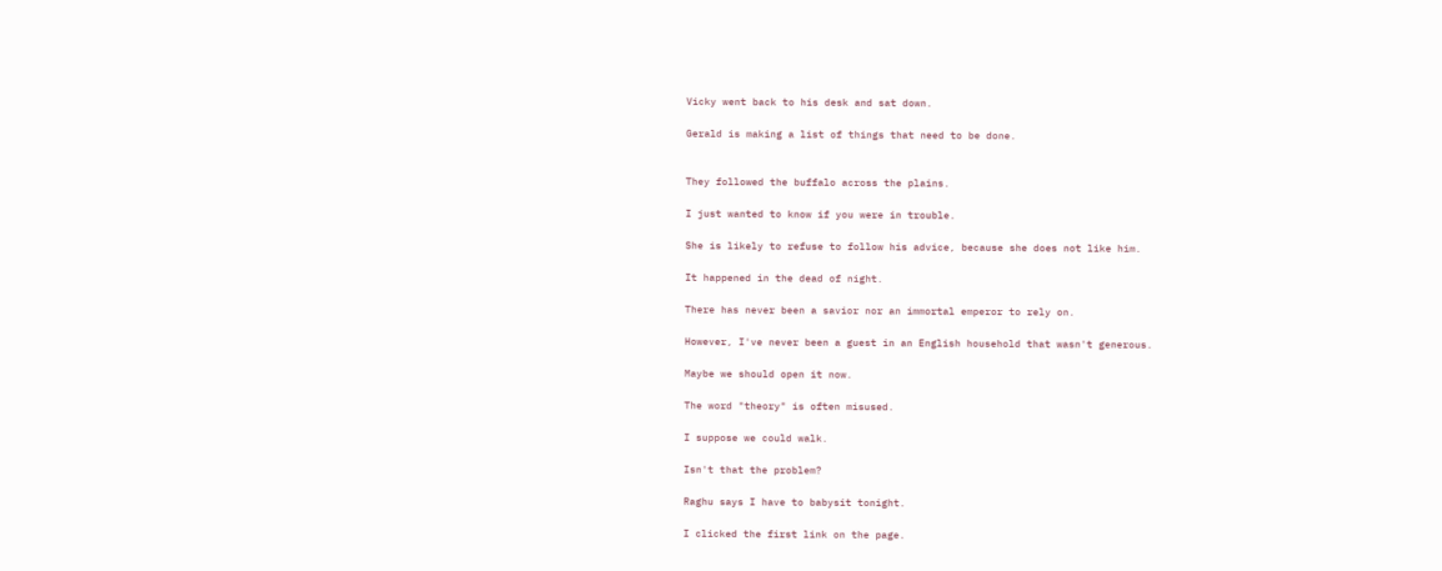Vicky went back to his desk and sat down.

Gerald is making a list of things that need to be done.


They followed the buffalo across the plains.

I just wanted to know if you were in trouble.

She is likely to refuse to follow his advice, because she does not like him.

It happened in the dead of night.

There has never been a savior nor an immortal emperor to rely on.

However, I've never been a guest in an English household that wasn't generous.

Maybe we should open it now.

The word "theory" is often misused.

I suppose we could walk.

Isn't that the problem?

Raghu says I have to babysit tonight.

I clicked the first link on the page.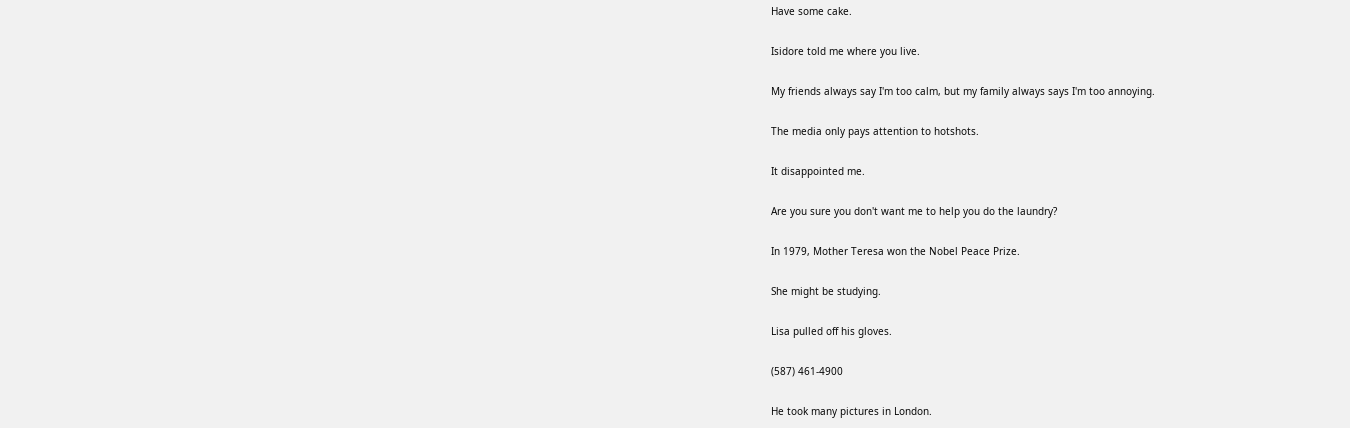Have some cake.

Isidore told me where you live.

My friends always say I'm too calm, but my family always says I'm too annoying.

The media only pays attention to hotshots.

It disappointed me.

Are you sure you don't want me to help you do the laundry?

In 1979, Mother Teresa won the Nobel Peace Prize.

She might be studying.

Lisa pulled off his gloves.

(587) 461-4900

He took many pictures in London.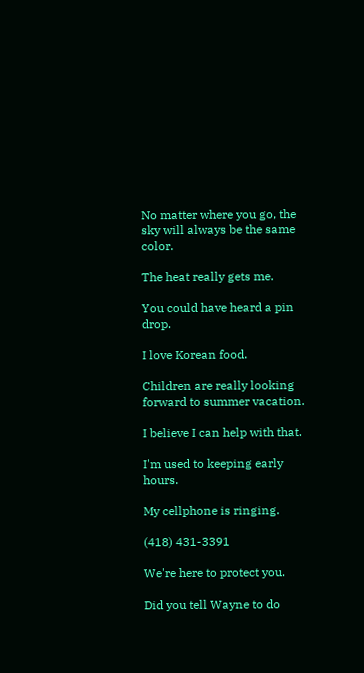No matter where you go, the sky will always be the same color.

The heat really gets me.

You could have heard a pin drop.

I love Korean food.

Children are really looking forward to summer vacation.

I believe I can help with that.

I'm used to keeping early hours.

My cellphone is ringing.

(418) 431-3391

We're here to protect you.

Did you tell Wayne to do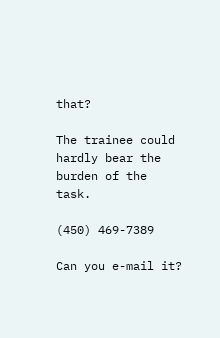that?

The trainee could hardly bear the burden of the task.

(450) 469-7389

Can you e-mail it?